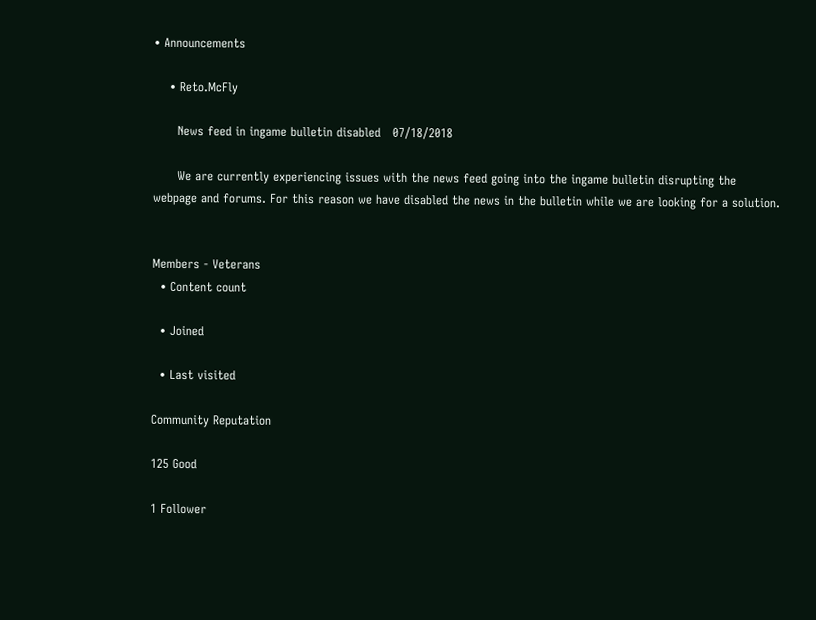• Announcements

    • Reto.McFly

      News feed in ingame bulletin disabled   07/18/2018

      We are currently experiencing issues with the news feed going into the ingame bulletin disrupting the webpage and forums. For this reason we have disabled the news in the bulletin while we are looking for a solution.


Members - Veterans
  • Content count

  • Joined

  • Last visited

Community Reputation

125 Good

1 Follower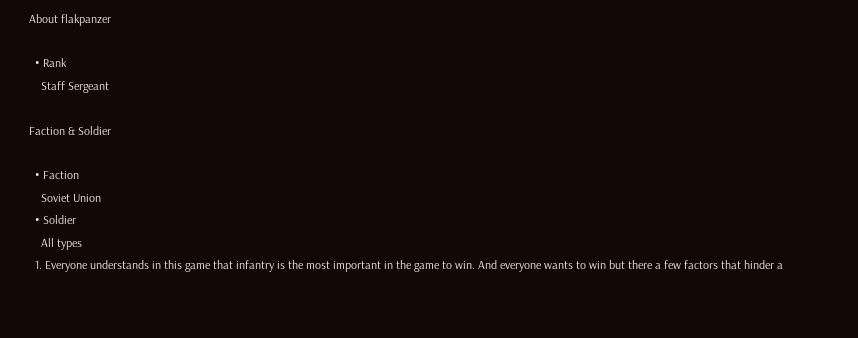About flakpanzer

  • Rank
    Staff Sergeant

Faction & Soldier

  • Faction
    Soviet Union
  • Soldier
    All types
  1. Everyone understands in this game that infantry is the most important in the game to win. And everyone wants to win but there a few factors that hinder a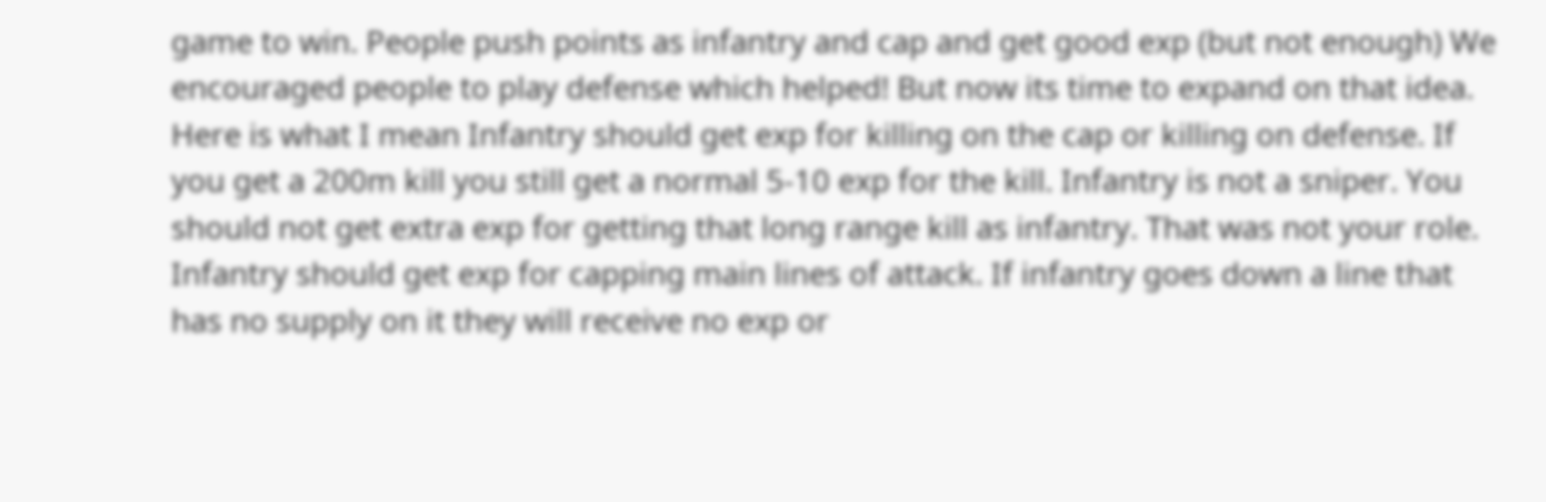game to win. People push points as infantry and cap and get good exp (but not enough) We encouraged people to play defense which helped! But now its time to expand on that idea. Here is what I mean Infantry should get exp for killing on the cap or killing on defense. If you get a 200m kill you still get a normal 5-10 exp for the kill. Infantry is not a sniper. You should not get extra exp for getting that long range kill as infantry. That was not your role. Infantry should get exp for capping main lines of attack. If infantry goes down a line that has no supply on it they will receive no exp or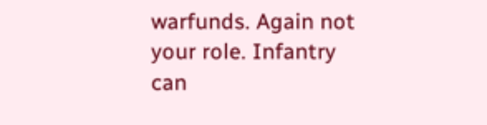warfunds. Again not your role. Infantry can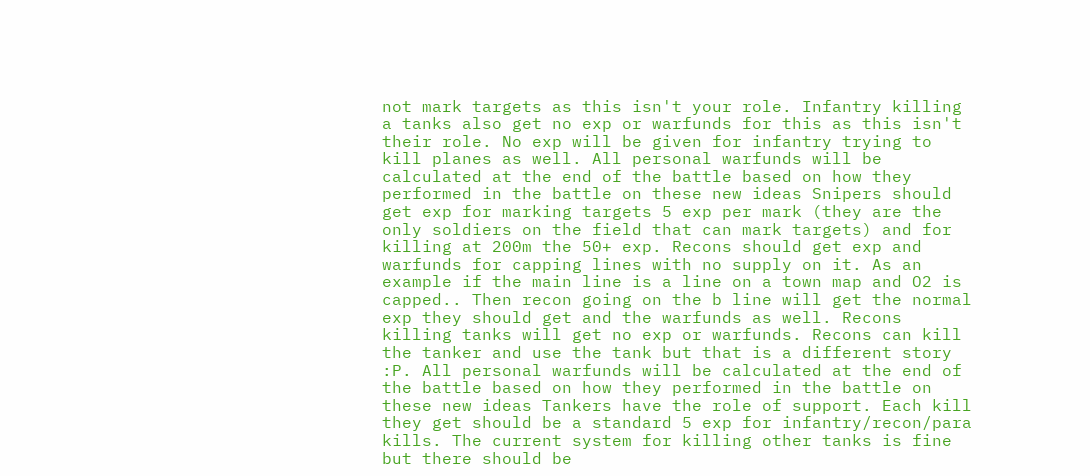not mark targets as this isn't your role. Infantry killing a tanks also get no exp or warfunds for this as this isn't their role. No exp will be given for infantry trying to kill planes as well. All personal warfunds will be calculated at the end of the battle based on how they performed in the battle on these new ideas Snipers should get exp for marking targets 5 exp per mark (they are the only soldiers on the field that can mark targets) and for killing at 200m the 50+ exp. Recons should get exp and warfunds for capping lines with no supply on it. As an example if the main line is a line on a town map and O2 is capped.. Then recon going on the b line will get the normal exp they should get and the warfunds as well. Recons killing tanks will get no exp or warfunds. Recons can kill the tanker and use the tank but that is a different story :P. All personal warfunds will be calculated at the end of the battle based on how they performed in the battle on these new ideas Tankers have the role of support. Each kill they get should be a standard 5 exp for infantry/recon/para kills. The current system for killing other tanks is fine but there should be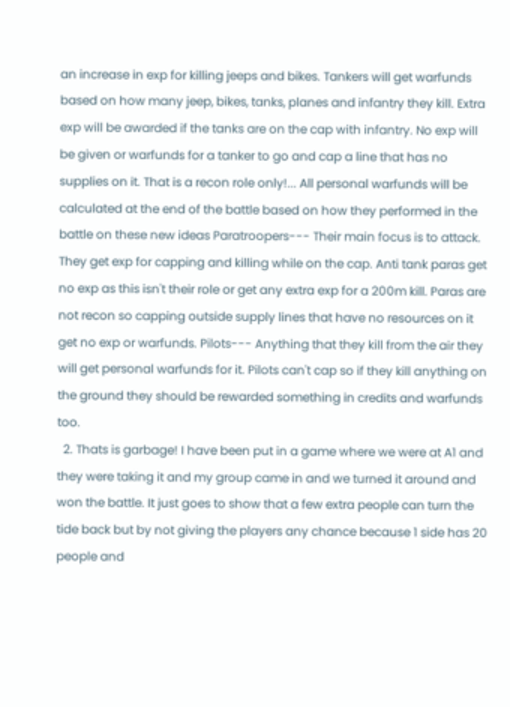an increase in exp for killing jeeps and bikes. Tankers will get warfunds based on how many jeep, bikes, tanks, planes and infantry they kill. Extra exp will be awarded if the tanks are on the cap with infantry. No exp will be given or warfunds for a tanker to go and cap a line that has no supplies on it. That is a recon role only!... All personal warfunds will be calculated at the end of the battle based on how they performed in the battle on these new ideas Paratroopers--- Their main focus is to attack. They get exp for capping and killing while on the cap. Anti tank paras get no exp as this isn't their role or get any extra exp for a 200m kill. Paras are not recon so capping outside supply lines that have no resources on it get no exp or warfunds. Pilots--- Anything that they kill from the air they will get personal warfunds for it. Pilots can't cap so if they kill anything on the ground they should be rewarded something in credits and warfunds too.
  2. Thats is garbage! I have been put in a game where we were at A1 and they were taking it and my group came in and we turned it around and won the battle. It just goes to show that a few extra people can turn the tide back but by not giving the players any chance because 1 side has 20 people and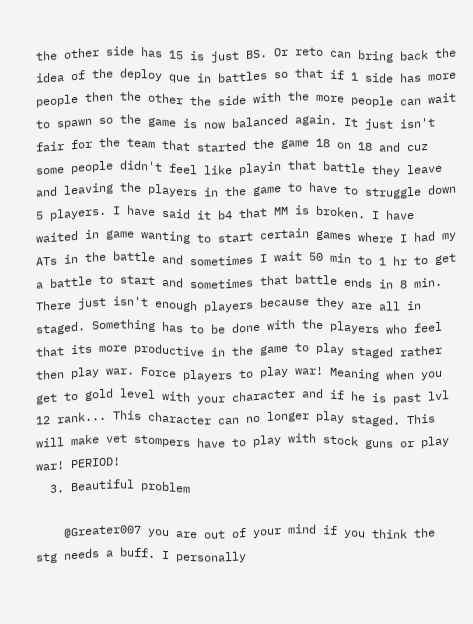the other side has 15 is just BS. Or reto can bring back the idea of the deploy que in battles so that if 1 side has more people then the other the side with the more people can wait to spawn so the game is now balanced again. It just isn't fair for the team that started the game 18 on 18 and cuz some people didn't feel like playin that battle they leave and leaving the players in the game to have to struggle down 5 players. I have said it b4 that MM is broken. I have waited in game wanting to start certain games where I had my ATs in the battle and sometimes I wait 50 min to 1 hr to get a battle to start and sometimes that battle ends in 8 min. There just isn't enough players because they are all in staged. Something has to be done with the players who feel that its more productive in the game to play staged rather then play war. Force players to play war! Meaning when you get to gold level with your character and if he is past lvl 12 rank... This character can no longer play staged. This will make vet stompers have to play with stock guns or play war! PERIOD!
  3. Beautiful problem

    @Greater007 you are out of your mind if you think the stg needs a buff. I personally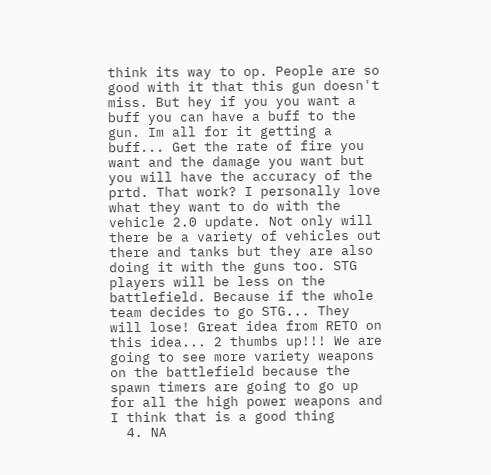think its way to op. People are so good with it that this gun doesn't miss. But hey if you you want a buff you can have a buff to the gun. Im all for it getting a buff... Get the rate of fire you want and the damage you want but you will have the accuracy of the prtd. That work? I personally love what they want to do with the vehicle 2.0 update. Not only will there be a variety of vehicles out there and tanks but they are also doing it with the guns too. STG players will be less on the battlefield. Because if the whole team decides to go STG... They will lose! Great idea from RETO on this idea... 2 thumbs up!!! We are going to see more variety weapons on the battlefield because the spawn timers are going to go up for all the high power weapons and I think that is a good thing
  4. NA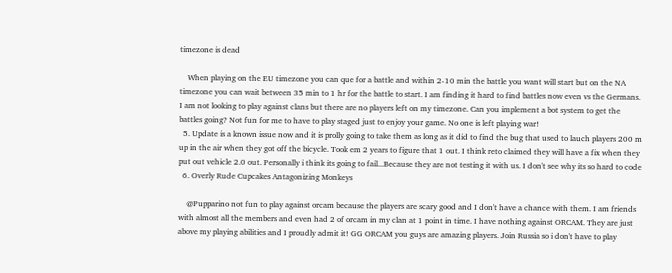timezone is dead

    When playing on the EU timezone you can que for a battle and within 2-10 min the battle you want will start but on the NA timezone you can wait between 35 min to 1 hr for the battle to start. I am finding it hard to find battles now even vs the Germans. I am not looking to play against clans but there are no players left on my timezone. Can you implement a bot system to get the battles going? Not fun for me to have to play staged just to enjoy your game. No one is left playing war!
  5. Update is a known issue now and it is prolly going to take them as long as it did to find the bug that used to lauch players 200 m up in the air when they got off the bicycle. Took em 2 years to figure that 1 out. I think reto claimed they will have a fix when they put out vehicle 2.0 out. Personally i think its going to fail...Because they are not testing it with us. I don't see why its so hard to code
  6. Overly Rude Cupcakes Antagonizing Monkeys

    @Pupparino not fun to play against orcam because the players are scary good and I don't have a chance with them. I am friends with almost all the members and even had 2 of orcam in my clan at 1 point in time. I have nothing against ORCAM. They are just above my playing abilities and I proudly admit it! GG ORCAM you guys are amazing players. Join Russia so i don't have to play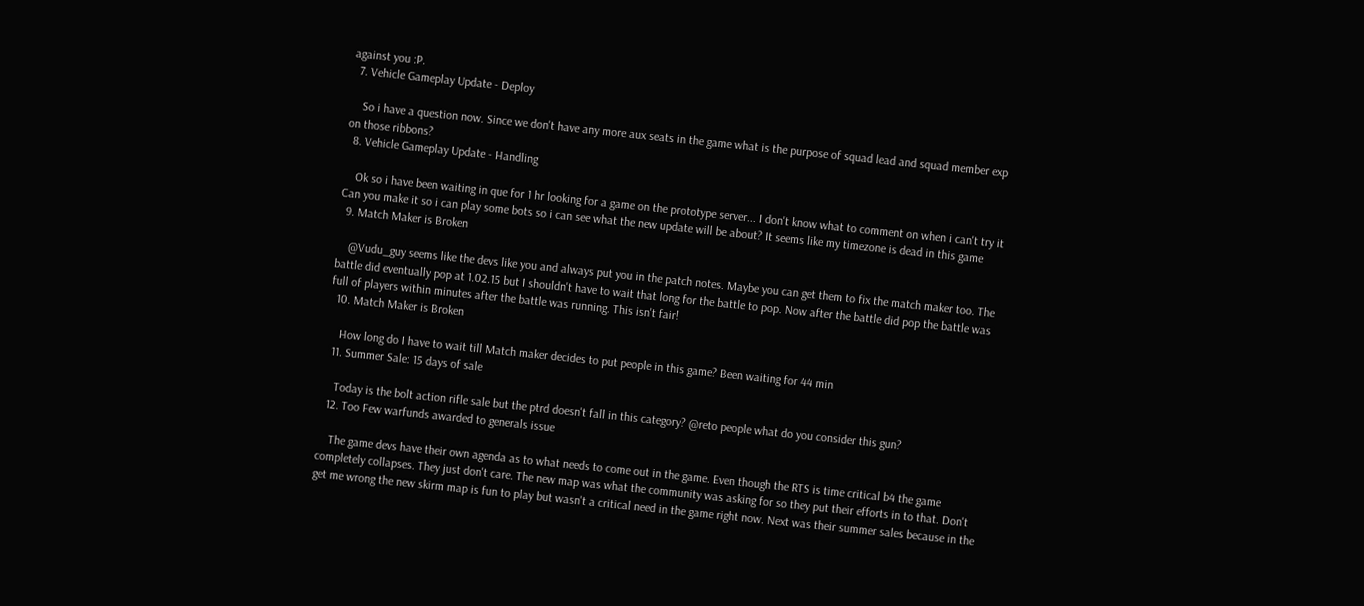against you :P.
  7. Vehicle Gameplay Update - Deploy

    So i have a question now. Since we don't have any more aux seats in the game what is the purpose of squad lead and squad member exp on those ribbons?
  8. Vehicle Gameplay Update - Handling

    Ok so i have been waiting in que for 1 hr looking for a game on the prototype server... I don't know what to comment on when i can't try it Can you make it so i can play some bots so i can see what the new update will be about? It seems like my timezone is dead in this game
  9. Match Maker is Broken

    @Vudu_guy seems like the devs like you and always put you in the patch notes. Maybe you can get them to fix the match maker too. The battle did eventually pop at 1.02.15 but I shouldn't have to wait that long for the battle to pop. Now after the battle did pop the battle was full of players within minutes after the battle was running. This isn't fair!
  10. Match Maker is Broken

    How long do I have to wait till Match maker decides to put people in this game? Been waiting for 44 min
  11. Summer Sale: 15 days of sale

    Today is the bolt action rifle sale but the ptrd doesn't fall in this category? @reto people what do you consider this gun?
  12. Too Few warfunds awarded to generals issue

    The game devs have their own agenda as to what needs to come out in the game. Even though the RTS is time critical b4 the game completely collapses. They just don't care. The new map was what the community was asking for so they put their efforts in to that. Don't get me wrong the new skirm map is fun to play but wasn't a critical need in the game right now. Next was their summer sales because in the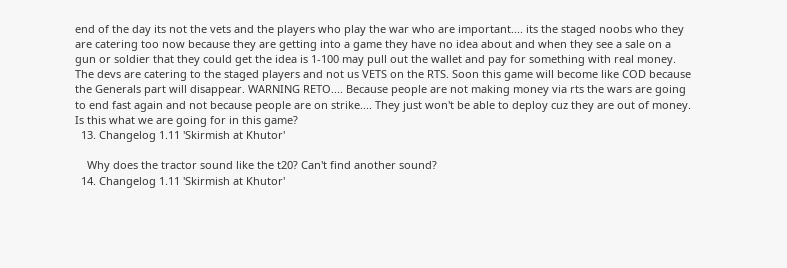end of the day its not the vets and the players who play the war who are important.... its the staged noobs who they are catering too now because they are getting into a game they have no idea about and when they see a sale on a gun or soldier that they could get the idea is 1-100 may pull out the wallet and pay for something with real money. The devs are catering to the staged players and not us VETS on the RTS. Soon this game will become like COD because the Generals part will disappear. WARNING RETO.... Because people are not making money via rts the wars are going to end fast again and not because people are on strike.... They just won't be able to deploy cuz they are out of money. Is this what we are going for in this game?
  13. Changelog 1.11 'Skirmish at Khutor'

    Why does the tractor sound like the t20? Can't find another sound?
  14. Changelog 1.11 'Skirmish at Khutor'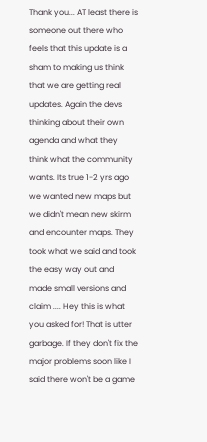Thank you... AT least there is someone out there who feels that this update is a sham to making us think that we are getting real updates. Again the devs thinking about their own agenda and what they think what the community wants. Its true 1-2 yrs ago we wanted new maps but we didn't mean new skirm and encounter maps. They took what we said and took the easy way out and made small versions and claim .... Hey this is what you asked for! That is utter garbage. If they don't fix the major problems soon like I said there won't be a game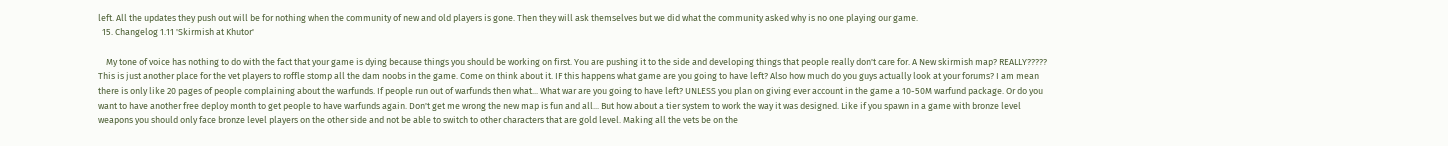left. All the updates they push out will be for nothing when the community of new and old players is gone. Then they will ask themselves but we did what the community asked why is no one playing our game.
  15. Changelog 1.11 'Skirmish at Khutor'

    My tone of voice has nothing to do with the fact that your game is dying because things you should be working on first. You are pushing it to the side and developing things that people really don't care for. A New skirmish map? REALLY????? This is just another place for the vet players to roffle stomp all the dam noobs in the game. Come on think about it. IF this happens what game are you going to have left? Also how much do you guys actually look at your forums? I am mean there is only like 20 pages of people complaining about the warfunds. If people run out of warfunds then what... What war are you going to have left? UNLESS you plan on giving ever account in the game a 10-50M warfund package. Or do you want to have another free deploy month to get people to have warfunds again. Don't get me wrong the new map is fun and all... But how about a tier system to work the way it was designed. Like if you spawn in a game with bronze level weapons you should only face bronze level players on the other side and not be able to switch to other characters that are gold level. Making all the vets be on the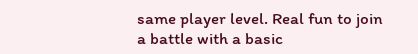same player level. Real fun to join a battle with a basic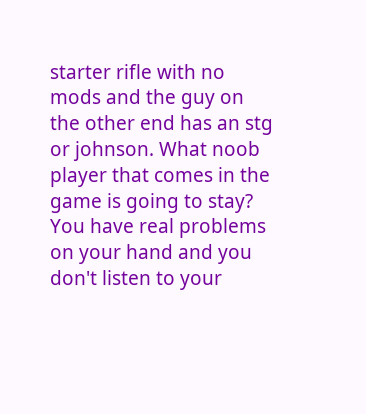starter rifle with no mods and the guy on the other end has an stg or johnson. What noob player that comes in the game is going to stay? You have real problems on your hand and you don't listen to your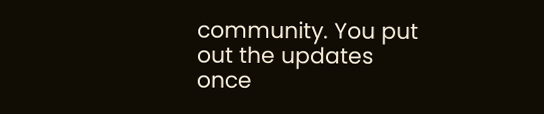community. You put out the updates once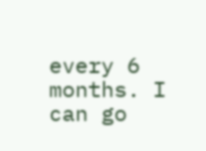every 6 months. I can go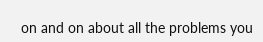on and on about all the problems you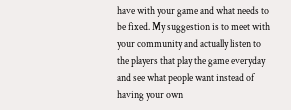have with your game and what needs to be fixed. My suggestion is to meet with your community and actually listen to the players that play the game everyday and see what people want instead of having your own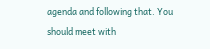agenda and following that. You should meet with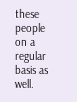these people on a regular basis as well.